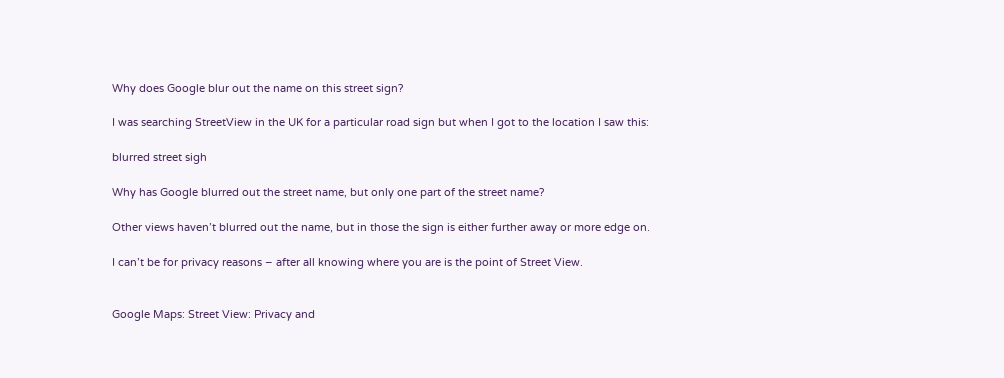Why does Google blur out the name on this street sign?

I was searching StreetView in the UK for a particular road sign but when I got to the location I saw this:

blurred street sigh

Why has Google blurred out the street name, but only one part of the street name?

Other views haven’t blurred out the name, but in those the sign is either further away or more edge on.

I can’t be for privacy reasons – after all knowing where you are is the point of Street View.


Google Maps: Street View: Privacy and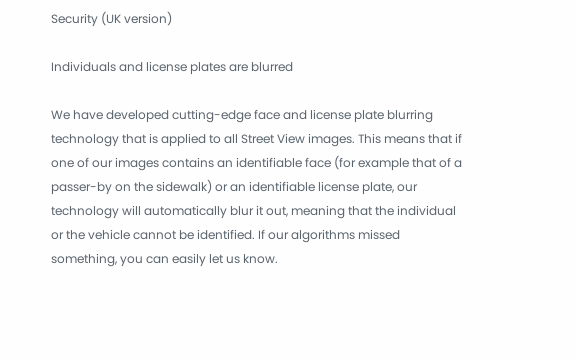Security (UK version)

Individuals and license plates are blurred

We have developed cutting-edge face and license plate blurring technology that is applied to all Street View images. This means that if one of our images contains an identifiable face (for example that of a passer-by on the sidewalk) or an identifiable license plate, our technology will automatically blur it out, meaning that the individual or the vehicle cannot be identified. If our algorithms missed something, you can easily let us know.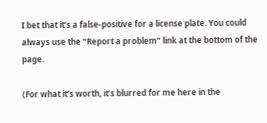I bet that it’s a false-positive for a license plate. You could always use the “Report a problem” link at the bottom of the page.

(For what it’s worth, it’s blurred for me here in the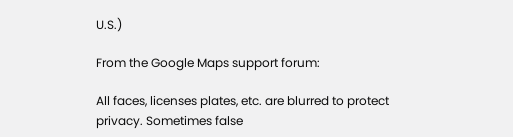U.S.)

From the Google Maps support forum:

All faces, licenses plates, etc. are blurred to protect privacy. Sometimes false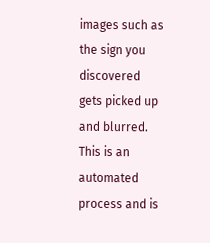images such as the sign you discovered gets picked up and blurred.
This is an automated process and is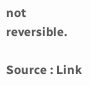not reversible.

Source : Link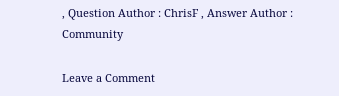, Question Author : ChrisF , Answer Author : Community

Leave a Comment